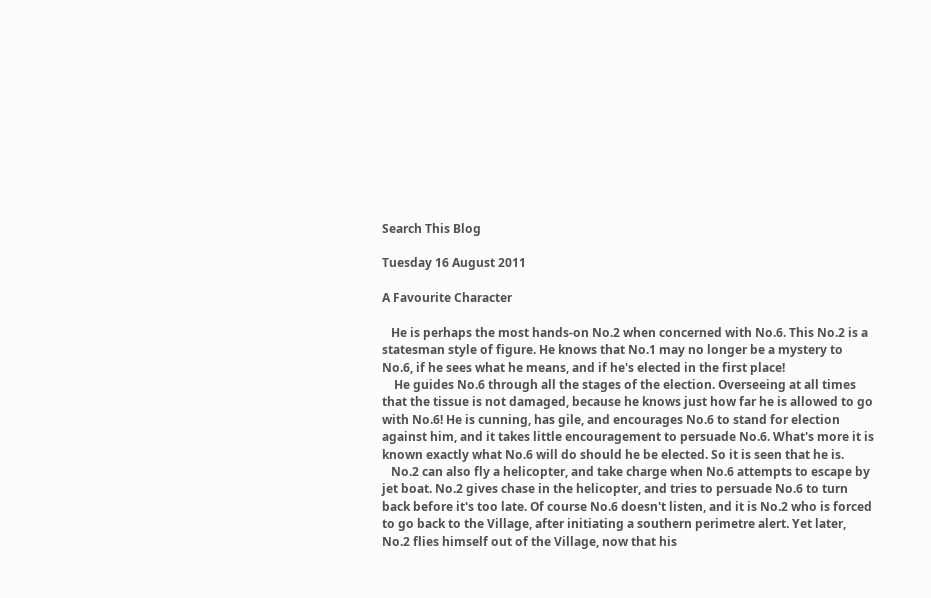Search This Blog

Tuesday 16 August 2011

A Favourite Character

   He is perhaps the most hands-on No.2 when concerned with No.6. This No.2 is a statesman style of figure. He knows that No.1 may no longer be a mystery to No.6, if he sees what he means, and if he's elected in the first place!
    He guides No.6 through all the stages of the election. Overseeing at all times that the tissue is not damaged, because he knows just how far he is allowed to go with No.6! He is cunning, has gile, and encourages No.6 to stand for election against him, and it takes little encouragement to persuade No.6. What's more it is known exactly what No.6 will do should he be elected. So it is seen that he is.
   No.2 can also fly a helicopter, and take charge when No.6 attempts to escape by jet boat. No.2 gives chase in the helicopter, and tries to persuade No.6 to turn back before it's too late. Of course No.6 doesn't listen, and it is No.2 who is forced to go back to the Village, after initiating a southern perimetre alert. Yet later, No.2 flies himself out of the Village, now that his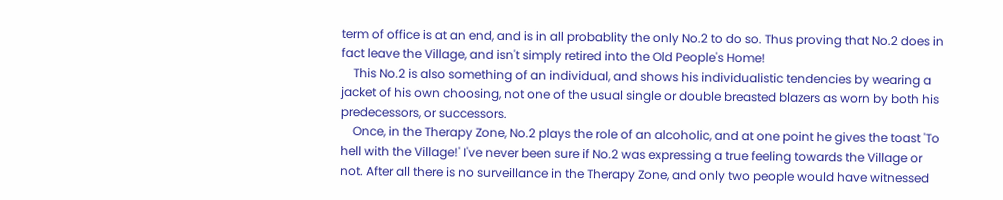term of office is at an end, and is in all probablity the only No.2 to do so. Thus proving that No.2 does in fact leave the Village, and isn't simply retired into the Old People's Home!
    This No.2 is also something of an individual, and shows his individualistic tendencies by wearing a jacket of his own choosing, not one of the usual single or double breasted blazers as worn by both his predecessors, or successors.
    Once, in the Therapy Zone, No.2 plays the role of an alcoholic, and at one point he gives the toast 'To hell with the Village!' I've never been sure if No.2 was expressing a true feeling towards the Village or not. After all there is no surveillance in the Therapy Zone, and only two people would have witnessed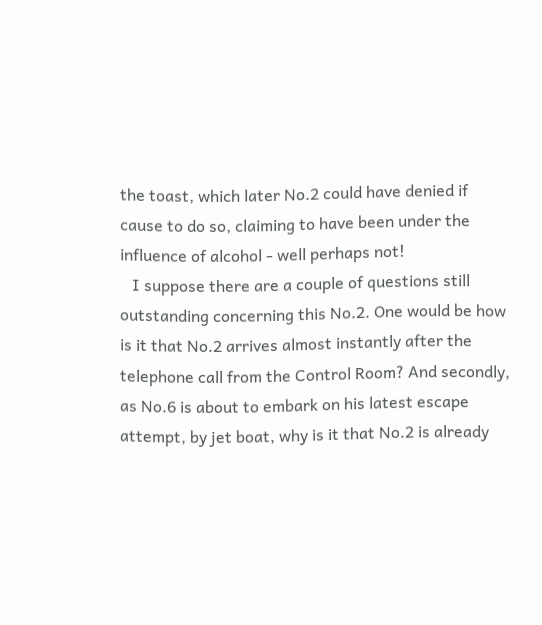the toast, which later No.2 could have denied if cause to do so, claiming to have been under the influence of alcohol - well perhaps not!
   I suppose there are a couple of questions still outstanding concerning this No.2. One would be how is it that No.2 arrives almost instantly after the telephone call from the Control Room? And secondly, as No.6 is about to embark on his latest escape attempt, by jet boat, why is it that No.2 is already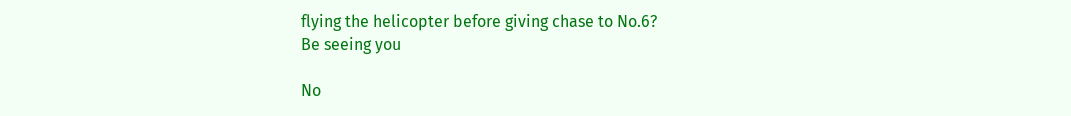flying the helicopter before giving chase to No.6?
Be seeing you

No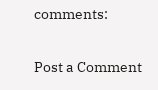comments:

Post a Comment